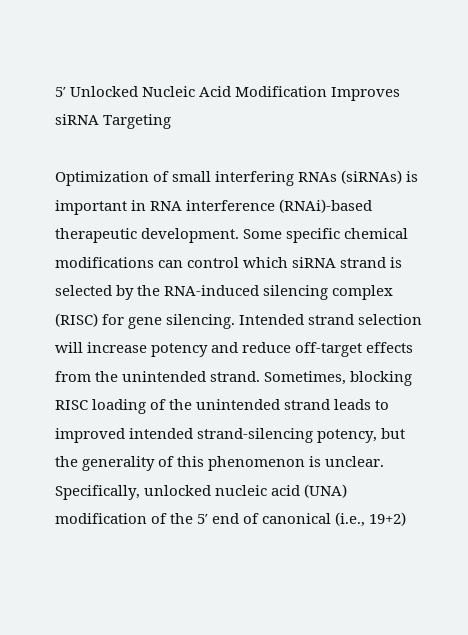5′ Unlocked Nucleic Acid Modification Improves siRNA Targeting

Optimization of small interfering RNAs (siRNAs) is important in RNA interference (RNAi)-based therapeutic development. Some specific chemical modifications can control which siRNA strand is selected by the RNA-induced silencing complex (RISC) for gene silencing. Intended strand selection will increase potency and reduce off-target effects from the unintended strand. Sometimes, blocking RISC loading of the unintended strand leads to improved intended strand-silencing potency, but the generality of this phenomenon is unclear. Specifically, unlocked nucleic acid (UNA) modification of the 5′ end of canonical (i.e., 19+2)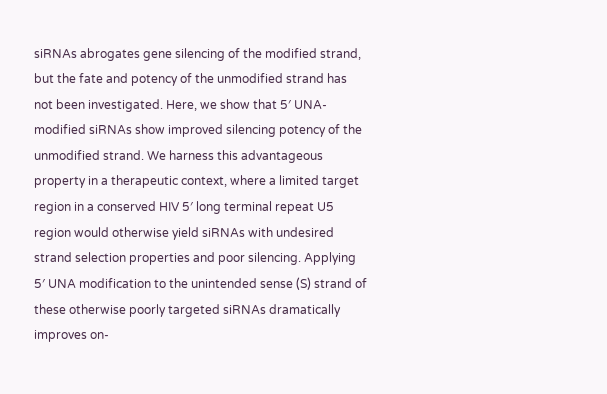siRNAs abrogates gene silencing of the modified strand, but the fate and potency of the unmodified strand has not been investigated. Here, we show that 5′ UNA-modified siRNAs show improved silencing potency of the unmodified strand. We harness this advantageous property in a therapeutic context, where a limited target region in a conserved HIV 5′ long terminal repeat U5 region would otherwise yield siRNAs with undesired strand selection properties and poor silencing. Applying 5′ UNA modification to the unintended sense (S) strand of these otherwise poorly targeted siRNAs dramatically improves on-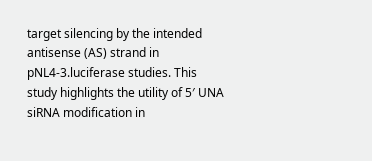target silencing by the intended antisense (AS) strand in pNL4-3.luciferase studies. This study highlights the utility of 5′ UNA siRNA modification in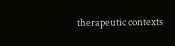therapeutic contexts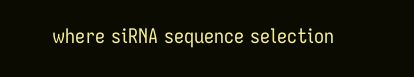where siRNA sequence selection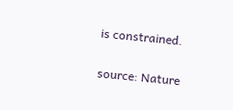is constrained.

source: Nature